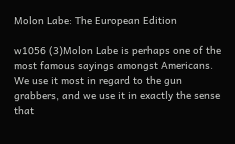Molon Labe: The European Edition

w1056 (3)Molon Labe is perhaps one of the most famous sayings amongst Americans. We use it most in regard to the gun grabbers, and we use it in exactly the sense that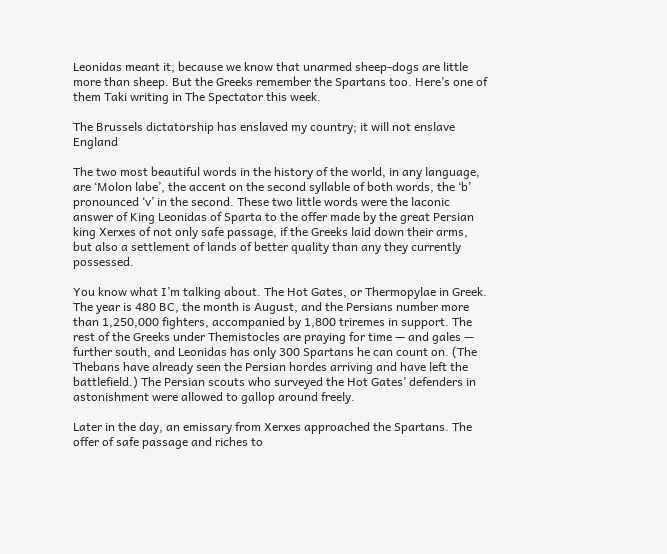Leonidas meant it, because we know that unarmed sheep-dogs are little more than sheep. But the Greeks remember the Spartans too. Here’s one of them Taki writing in The Spectator this week.

The Brussels dictatorship has enslaved my country; it will not enslave England

The two most beautiful words in the history of the world, in any language, are ‘Molon labe’, the accent on the second syllable of both words, the ‘b’ pronounced ‘v’ in the second. These two little words were the laconic answer of King Leonidas of Sparta to the offer made by the great Persian king Xerxes of not only safe passage, if the Greeks laid down their arms, but also a settlement of lands of better quality than any they currently possessed.

You know what I’m talking about. The Hot Gates, or Thermopylae in Greek. The year is 480 BC, the month is August, and the Persians number more than 1,250,000 fighters, accompanied by 1,800 triremes in support. The rest of the Greeks under Themistocles are praying for time — and gales — further south, and Leonidas has only 300 Spartans he can count on. (The Thebans have already seen the Persian hordes arriving and have left the battlefield.) The Persian scouts who surveyed the Hot Gates’ defenders in astonishment were allowed to gallop around freely.

Later in the day, an emissary from Xerxes approached the Spartans. The offer of safe passage and riches to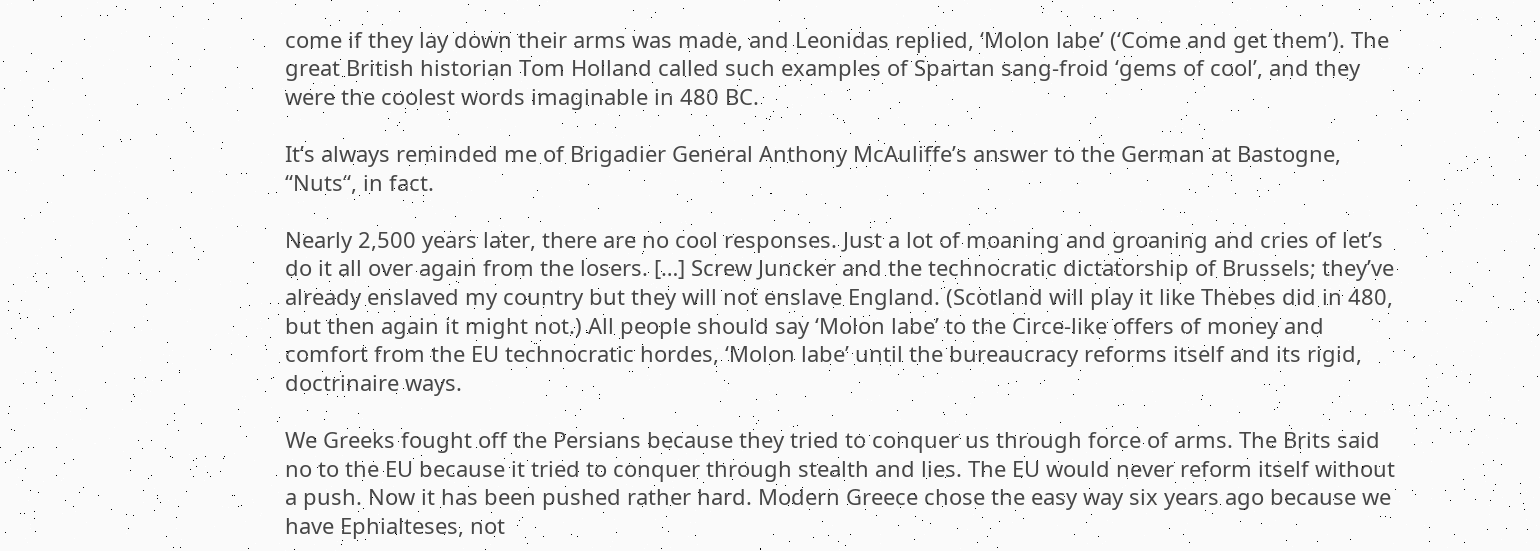come if they lay down their arms was made, and Leonidas replied, ‘Molon labe’ (‘Come and get them’). The great British historian Tom Holland called such examples of Spartan sang-froid ‘gems of cool’, and they were the coolest words imaginable in 480 BC.

It’s always reminded me of Brigadier General Anthony McAuliffe’s answer to the German at Bastogne, “Nuts“, in fact.

Nearly 2,500 years later, there are no cool responses. Just a lot of moaning and groaning and cries of let’s do it all over again from the losers. […] Screw Juncker and the technocratic dictatorship of Brussels; they’ve already enslaved my country but they will not enslave England. (Scotland will play it like Thebes did in 480, but then again it might not.) All people should say ‘Molon labe’ to the Circe-like offers of money and comfort from the EU technocratic hordes, ‘Molon labe’ until the bureaucracy reforms itself and its rigid, doctrinaire ways.

We Greeks fought off the Persians because they tried to conquer us through force of arms. The Brits said no to the EU because it tried to conquer through stealth and lies. The EU would never reform itself without a push. Now it has been pushed rather hard. Modern Greece chose the easy way six years ago because we have Ephialteses, not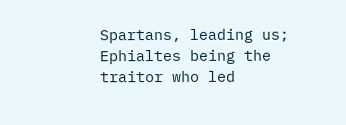Spartans, leading us; Ephialtes being the traitor who led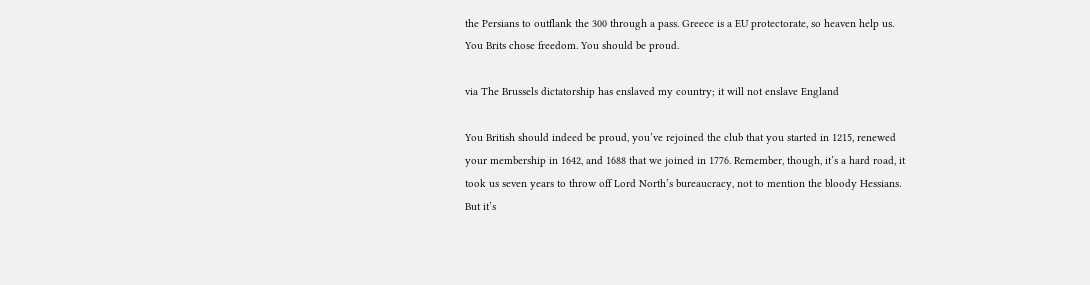the Persians to outflank the 300 through a pass. Greece is a EU protectorate, so heaven help us. You Brits chose freedom. You should be proud.

via The Brussels dictatorship has enslaved my country; it will not enslave England

You British should indeed be proud, you’ve rejoined the club that you started in 1215, renewed your membership in 1642, and 1688 that we joined in 1776. Remember, though, it’s a hard road, it took us seven years to throw off Lord North’s bureaucracy, not to mention the bloody Hessians. But it’s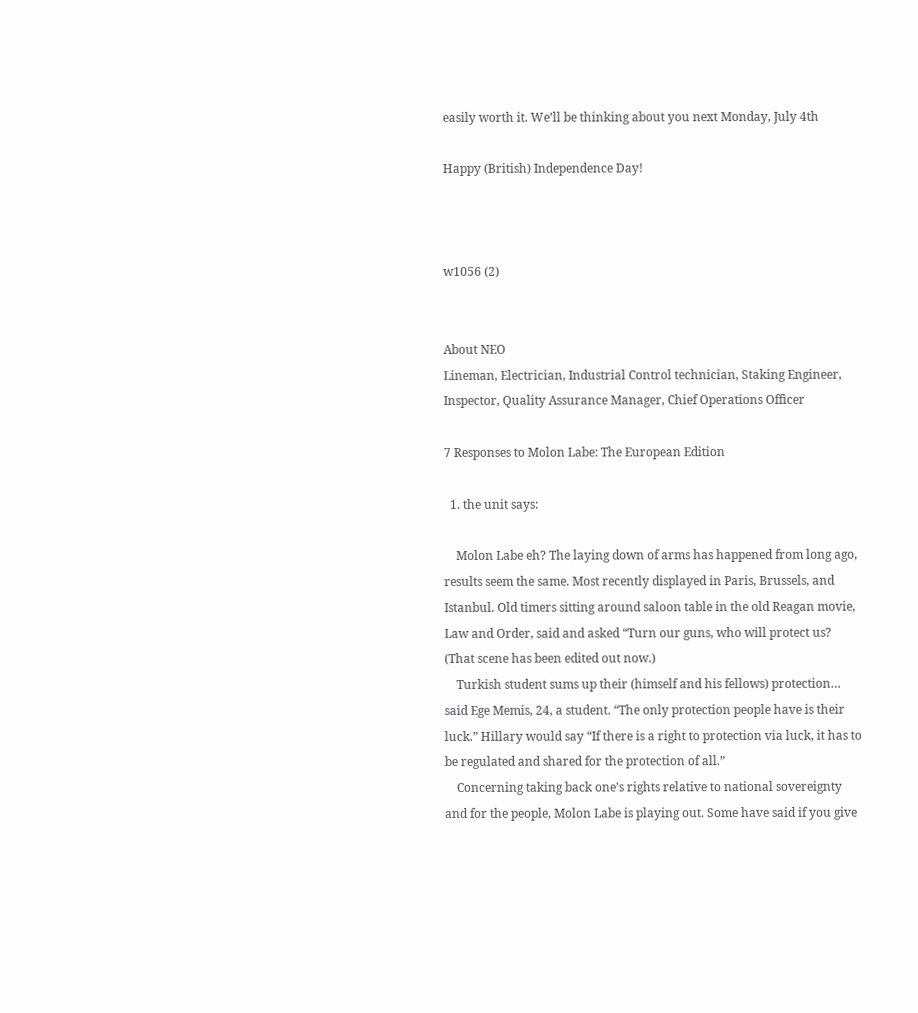easily worth it. We’ll be thinking about you next Monday, July 4th

Happy (British) Independence Day!



w1056 (2)


About NEO
Lineman, Electrician, Industrial Control technician, Staking Engineer, Inspector, Quality Assurance Manager, Chief Operations Officer

7 Responses to Molon Labe: The European Edition

  1. the unit says:

    Molon Labe eh? The laying down of arms has happened from long ago, results seem the same. Most recently displayed in Paris, Brussels, and Istanbul. Old timers sitting around saloon table in the old Reagan movie, Law and Order, said and asked “Turn our guns, who will protect us? (That scene has been edited out now.)
    Turkish student sums up their (himself and his fellows) protection… said Ege Memis, 24, a student. “The only protection people have is their luck.” Hillary would say “If there is a right to protection via luck, it has to be regulated and shared for the protection of all.”
    Concerning taking back one’s rights relative to national sovereignty and for the people, Molon Labe is playing out. Some have said if you give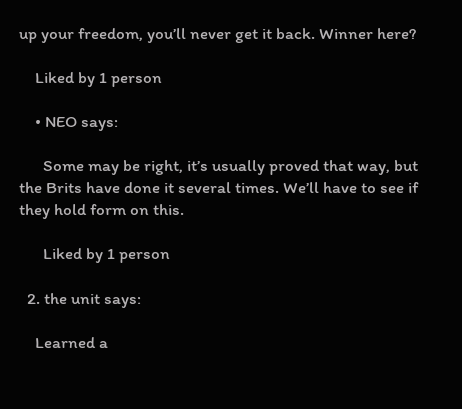up your freedom, you’ll never get it back. Winner here?

    Liked by 1 person

    • NEO says:

      Some may be right, it’s usually proved that way, but the Brits have done it several times. We’ll have to see if they hold form on this.

      Liked by 1 person

  2. the unit says:

    Learned a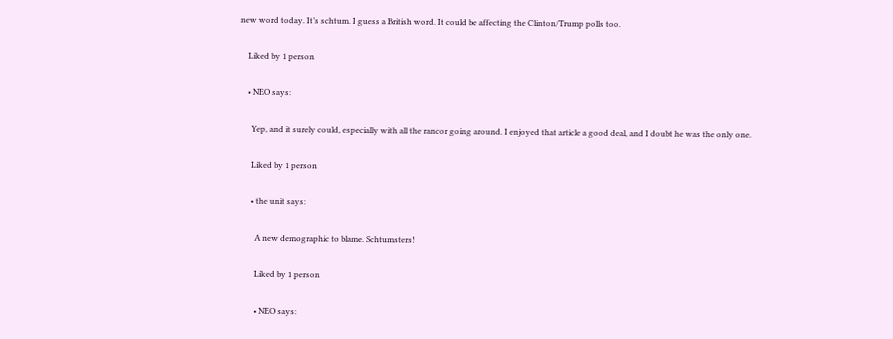new word today. It’s schtum. I guess a British word. It could be affecting the Clinton/Trump polls too.

    Liked by 1 person

    • NEO says:

      Yep, and it surely could, especially with all the rancor going around. I enjoyed that article a good deal, and I doubt he was the only one.

      Liked by 1 person

      • the unit says:

        A new demographic to blame. Schtumsters!

        Liked by 1 person

        • NEO says: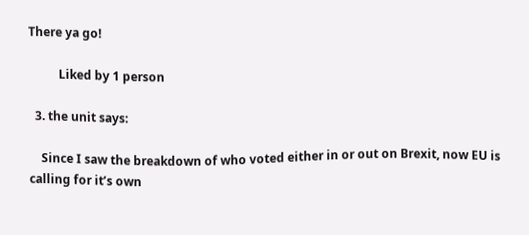There ya go!

          Liked by 1 person

  3. the unit says:

    Since I saw the breakdown of who voted either in or out on Brexit, now EU is calling for it’s own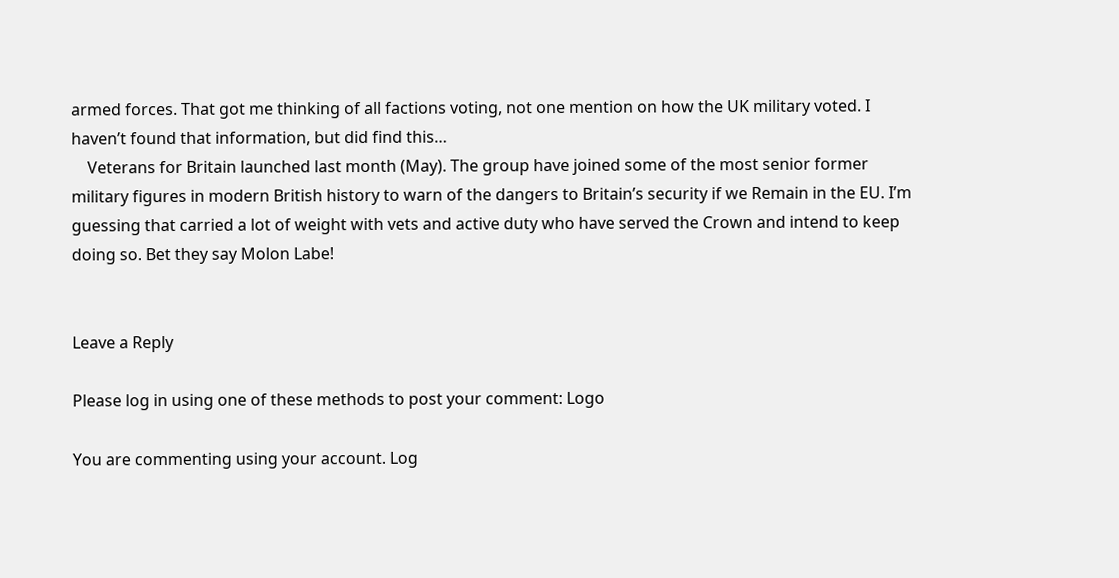armed forces. That got me thinking of all factions voting, not one mention on how the UK military voted. I haven’t found that information, but did find this…
    Veterans for Britain launched last month (May). The group have joined some of the most senior former military figures in modern British history to warn of the dangers to Britain’s security if we Remain in the EU. I’m guessing that carried a lot of weight with vets and active duty who have served the Crown and intend to keep doing so. Bet they say Molon Labe!


Leave a Reply

Please log in using one of these methods to post your comment: Logo

You are commenting using your account. Log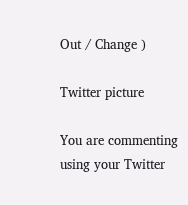Out / Change )

Twitter picture

You are commenting using your Twitter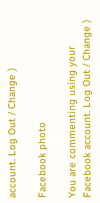account. Log Out / Change )

Facebook photo

You are commenting using your Facebook account. Log Out / Change )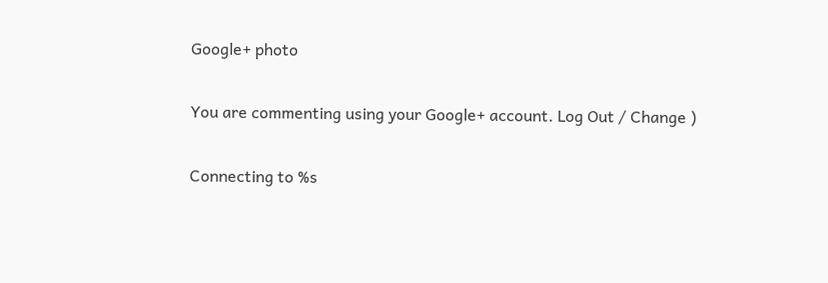Google+ photo

You are commenting using your Google+ account. Log Out / Change )

Connecting to %s